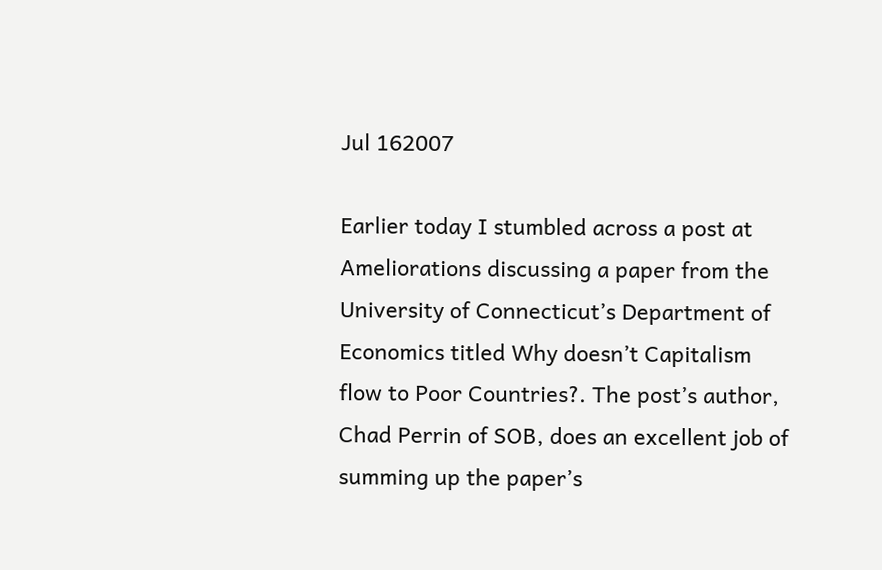Jul 162007

Earlier today I stumbled across a post at Ameliorations discussing a paper from the University of Connecticut’s Department of Economics titled Why doesn’t Capitalism flow to Poor Countries?. The post’s author, Chad Perrin of SOB, does an excellent job of summing up the paper’s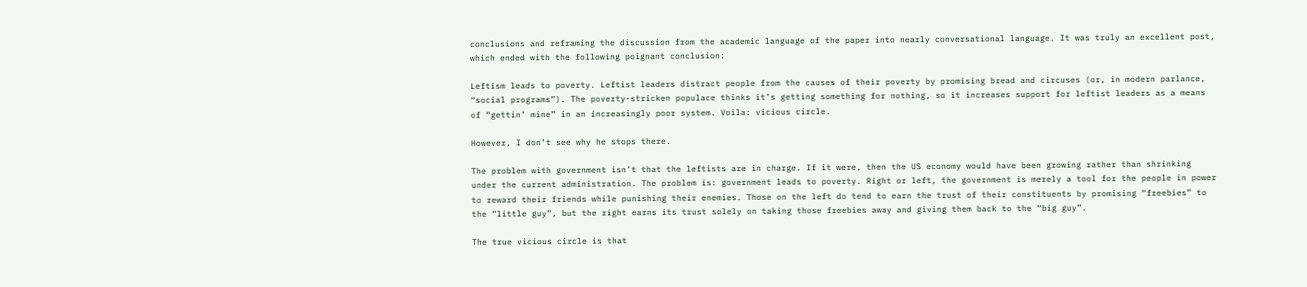conclusions and reframing the discussion from the academic language of the paper into nearly conversational language. It was truly an excellent post, which ended with the following poignant conclusion:

Leftism leads to poverty. Leftist leaders distract people from the causes of their poverty by promising bread and circuses (or, in modern parlance, “social programs”). The poverty-stricken populace thinks it’s getting something for nothing, so it increases support for leftist leaders as a means of “gettin’ mine” in an increasingly poor system. Voila: vicious circle.

However, I don’t see why he stops there.

The problem with government isn’t that the leftists are in charge. If it were, then the US economy would have been growing rather than shrinking under the current administration. The problem is: government leads to poverty. Right or left, the government is merely a tool for the people in power to reward their friends while punishing their enemies. Those on the left do tend to earn the trust of their constituents by promising “freebies” to the “little guy”, but the right earns its trust solely on taking those freebies away and giving them back to the “big guy”.

The true vicious circle is that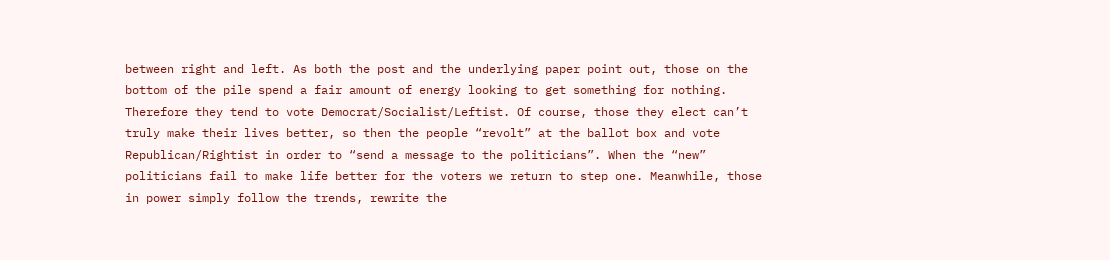between right and left. As both the post and the underlying paper point out, those on the bottom of the pile spend a fair amount of energy looking to get something for nothing. Therefore they tend to vote Democrat/Socialist/Leftist. Of course, those they elect can’t truly make their lives better, so then the people “revolt” at the ballot box and vote Republican/Rightist in order to “send a message to the politicians”. When the “new” politicians fail to make life better for the voters we return to step one. Meanwhile, those in power simply follow the trends, rewrite the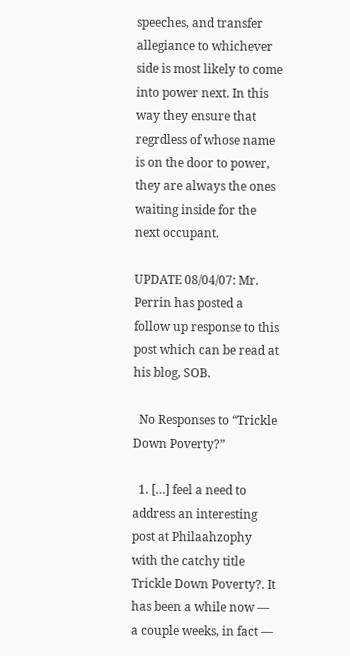speeches, and transfer allegiance to whichever side is most likely to come into power next. In this way they ensure that regrdless of whose name is on the door to power, they are always the ones waiting inside for the next occupant.

UPDATE 08/04/07: Mr. Perrin has posted a follow up response to this post which can be read at his blog, SOB.

  No Responses to “Trickle Down Poverty?”

  1. […] feel a need to address an interesting post at Philaahzophy with the catchy title Trickle Down Poverty?. It has been a while now — a couple weeks, in fact —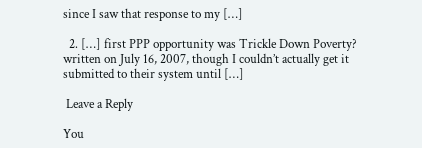since I saw that response to my […]

  2. […] first PPP opportunity was Trickle Down Poverty? written on July 16, 2007, though I couldn’t actually get it submitted to their system until […]

 Leave a Reply

You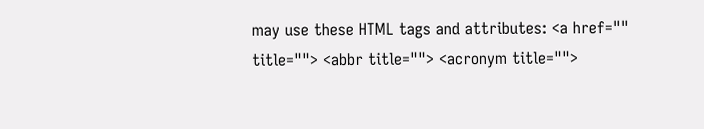may use these HTML tags and attributes: <a href="" title=""> <abbr title=""> <acronym title="">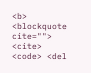<b> <blockquote cite=""> <cite> <code> <del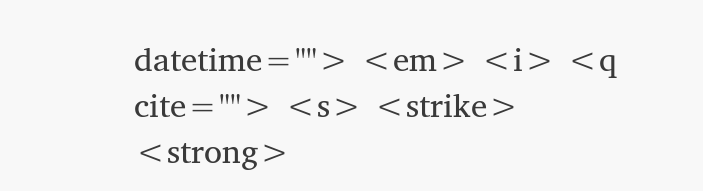datetime=""> <em> <i> <q cite=""> <s> <strike> <strong>